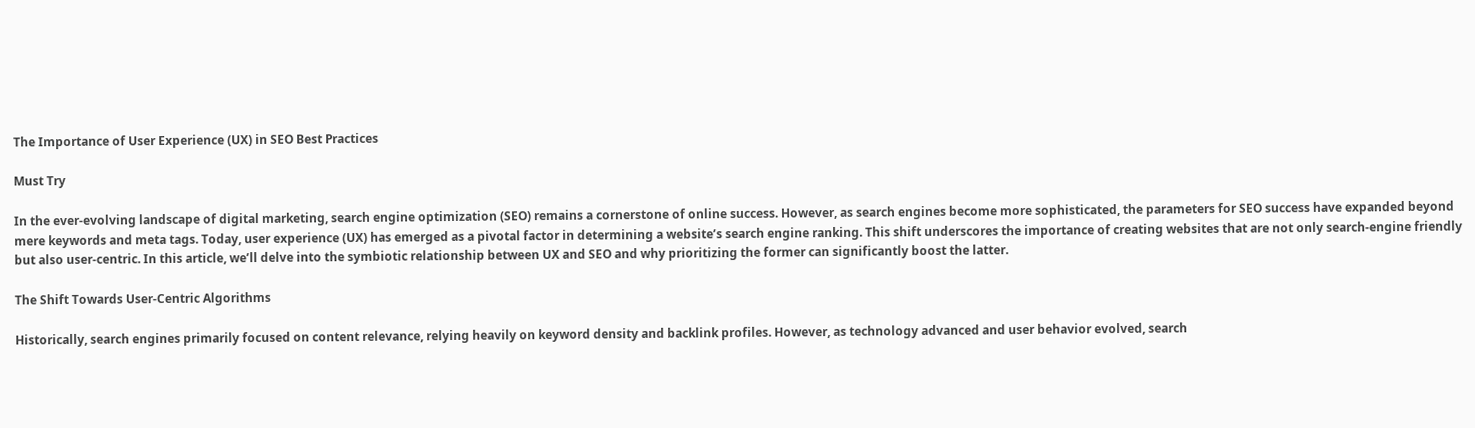The Importance of User Experience (UX) in SEO Best Practices

Must Try

In the ever-evolving landscape of digital marketing, search engine optimization (SEO) remains a cornerstone of online success. However, as search engines become more sophisticated, the parameters for SEO success have expanded beyond mere keywords and meta tags. Today, user experience (UX) has emerged as a pivotal factor in determining a website’s search engine ranking. This shift underscores the importance of creating websites that are not only search-engine friendly but also user-centric. In this article, we’ll delve into the symbiotic relationship between UX and SEO and why prioritizing the former can significantly boost the latter.

The Shift Towards User-Centric Algorithms

Historically, search engines primarily focused on content relevance, relying heavily on keyword density and backlink profiles. However, as technology advanced and user behavior evolved, search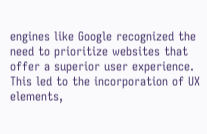engines like Google recognized the need to prioritize websites that offer a superior user experience. This led to the incorporation of UX elements,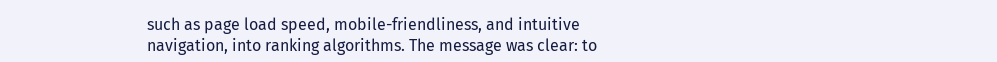such as page load speed, mobile-friendliness, and intuitive navigation, into ranking algorithms. The message was clear: to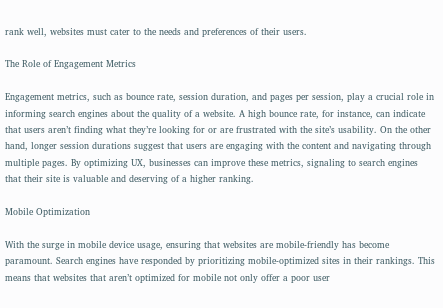rank well, websites must cater to the needs and preferences of their users.

The Role of Engagement Metrics

Engagement metrics, such as bounce rate, session duration, and pages per session, play a crucial role in informing search engines about the quality of a website. A high bounce rate, for instance, can indicate that users aren’t finding what they’re looking for or are frustrated with the site’s usability. On the other hand, longer session durations suggest that users are engaging with the content and navigating through multiple pages. By optimizing UX, businesses can improve these metrics, signaling to search engines that their site is valuable and deserving of a higher ranking.

Mobile Optimization

With the surge in mobile device usage, ensuring that websites are mobile-friendly has become paramount. Search engines have responded by prioritizing mobile-optimized sites in their rankings. This means that websites that aren’t optimized for mobile not only offer a poor user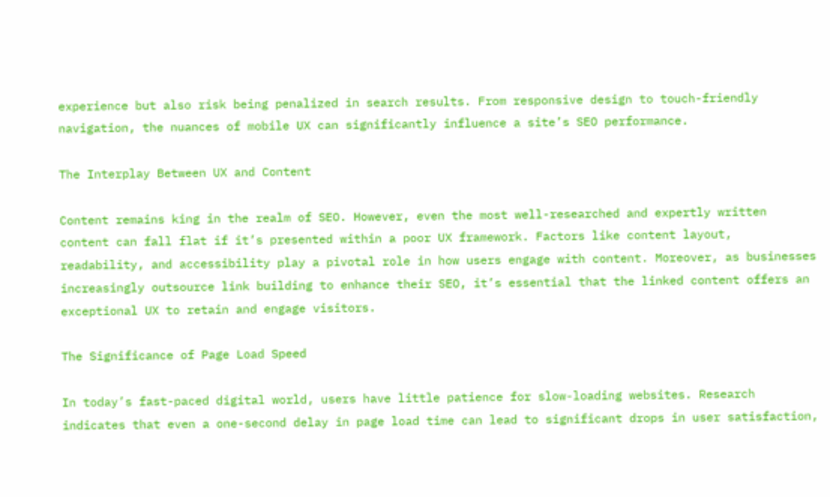experience but also risk being penalized in search results. From responsive design to touch-friendly navigation, the nuances of mobile UX can significantly influence a site’s SEO performance.

The Interplay Between UX and Content

Content remains king in the realm of SEO. However, even the most well-researched and expertly written content can fall flat if it’s presented within a poor UX framework. Factors like content layout, readability, and accessibility play a pivotal role in how users engage with content. Moreover, as businesses increasingly outsource link building to enhance their SEO, it’s essential that the linked content offers an exceptional UX to retain and engage visitors.

The Significance of Page Load Speed

In today’s fast-paced digital world, users have little patience for slow-loading websites. Research indicates that even a one-second delay in page load time can lead to significant drops in user satisfaction,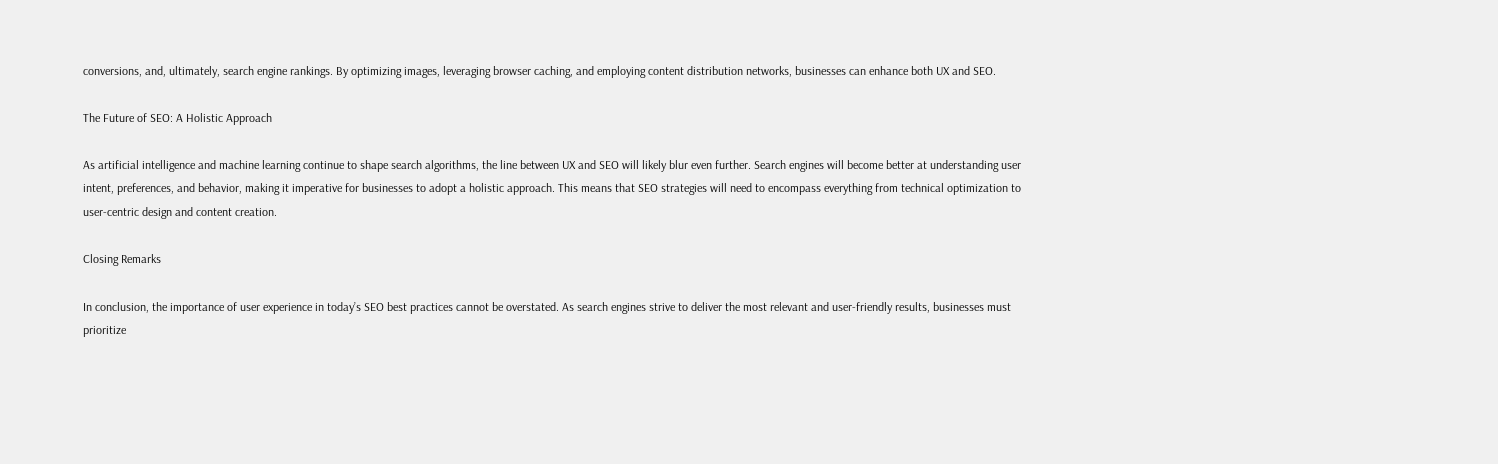conversions, and, ultimately, search engine rankings. By optimizing images, leveraging browser caching, and employing content distribution networks, businesses can enhance both UX and SEO.

The Future of SEO: A Holistic Approach

As artificial intelligence and machine learning continue to shape search algorithms, the line between UX and SEO will likely blur even further. Search engines will become better at understanding user intent, preferences, and behavior, making it imperative for businesses to adopt a holistic approach. This means that SEO strategies will need to encompass everything from technical optimization to user-centric design and content creation.

Closing Remarks

In conclusion, the importance of user experience in today’s SEO best practices cannot be overstated. As search engines strive to deliver the most relevant and user-friendly results, businesses must prioritize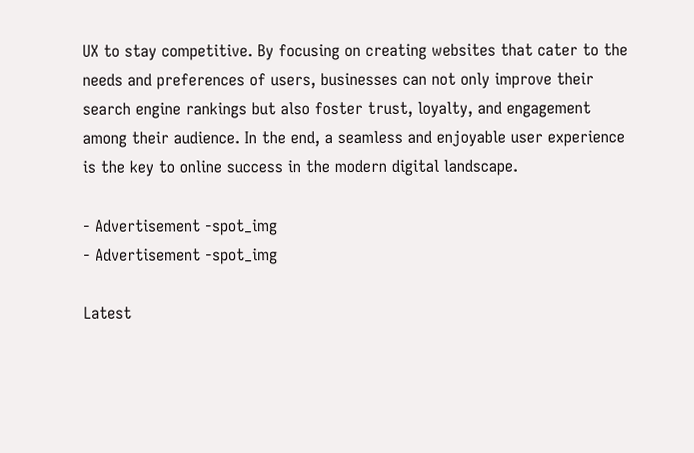UX to stay competitive. By focusing on creating websites that cater to the needs and preferences of users, businesses can not only improve their search engine rankings but also foster trust, loyalty, and engagement among their audience. In the end, a seamless and enjoyable user experience is the key to online success in the modern digital landscape.

- Advertisement -spot_img
- Advertisement -spot_img

Latest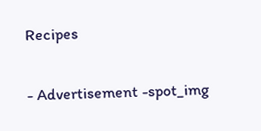Recipes

- Advertisement -spot_img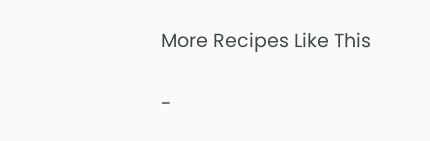More Recipes Like This

-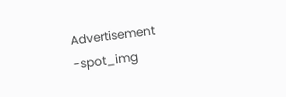Advertisement -spot_img